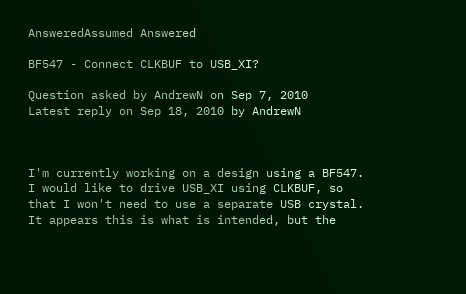AnsweredAssumed Answered

BF547 - Connect CLKBUF to USB_XI?

Question asked by AndrewN on Sep 7, 2010
Latest reply on Sep 18, 2010 by AndrewN



I'm currently working on a design using a BF547. I would like to drive USB_XI using CLKBUF, so that I won't need to use a separate USB crystal. It appears this is what is intended, but the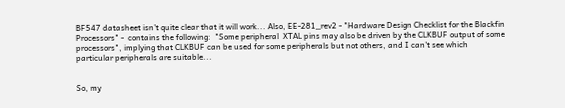BF547 datasheet isn't quite clear that it will work... Also, EE-281_rev2 - "Hardware Design Checklist for the Blackfin Processors" -  contains the following:  "Some peripheral  XTAL pins may also be driven by the CLKBUF output of some processors", implying that CLKBUF can be used for some peripherals but not others, and I can't see which particular peripherals are suitable...


So, my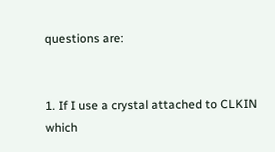questions are:


1. If I use a crystal attached to CLKIN which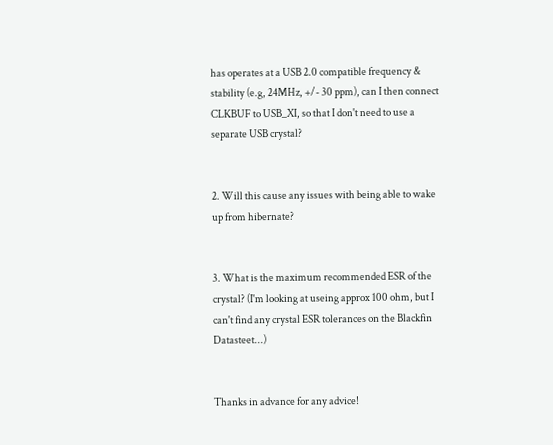has operates at a USB 2.0 compatible frequency & stability (e.g, 24MHz, +/- 30 ppm), can I then connect CLKBUF to USB_XI, so that I don't need to use a separate USB crystal?


2. Will this cause any issues with being able to wake up from hibernate?


3. What is the maximum recommended ESR of the crystal? (I'm looking at useing approx 100 ohm, but I can't find any crystal ESR tolerances on the Blackfin Datasteet...)


Thanks in advance for any advice!